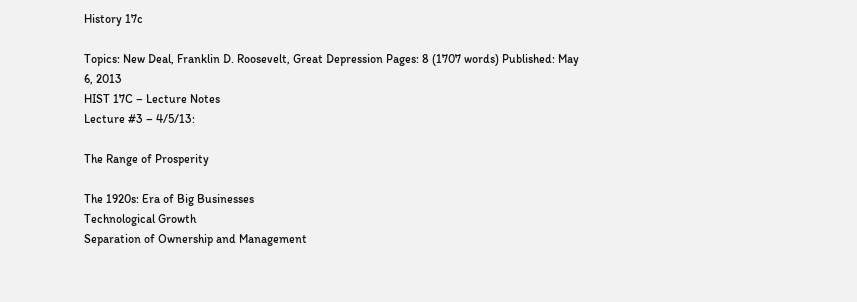History 17c

Topics: New Deal, Franklin D. Roosevelt, Great Depression Pages: 8 (1707 words) Published: May 6, 2013
HIST 17C – Lecture Notes
Lecture #3 – 4/5/13:

The Range of Prosperity

The 1920s: Era of Big Businesses
Technological Growth
Separation of Ownership and Management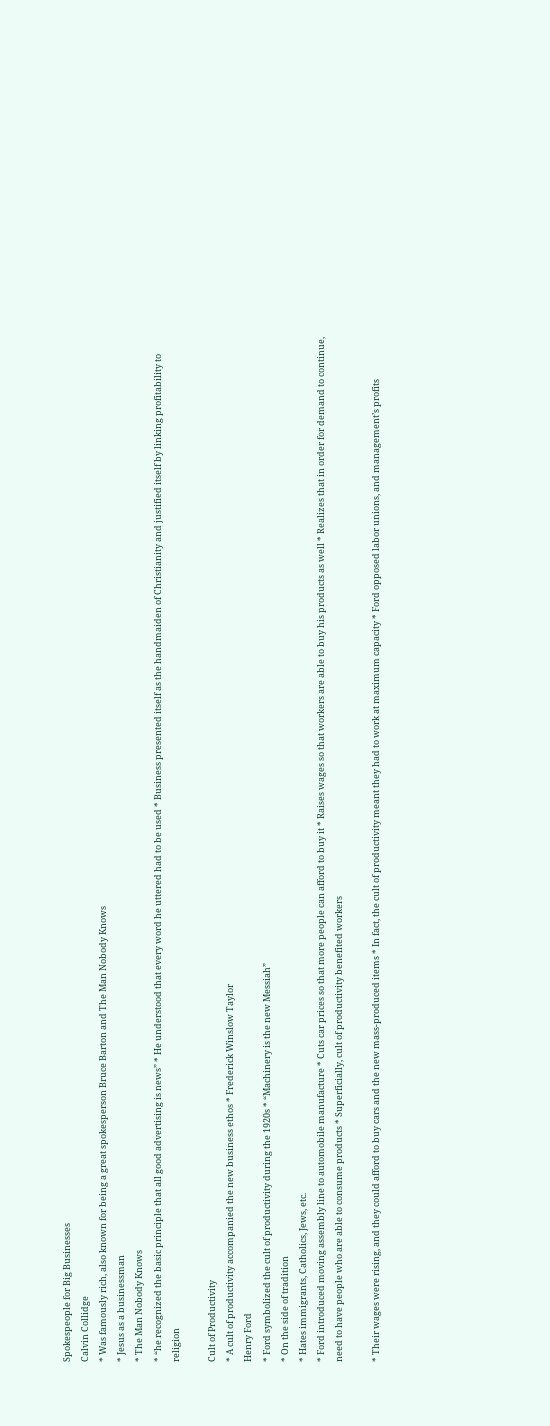Spokespeople for Big Businesses
Calvin Collidge
* Was famously rich, also known for being a great spokesperson Bruce Barton and The Man Nobody Knows
* Jesus as a businessman
* The Man Nobody Knows
* “he recognized the basic principle that all good advertising is news” * He understood that every word he uttered had to be used * Business presented itself as the handmaiden of Christianity and justified itself by linking profitability to religion

Cult of Productivity
* A cult of productivity accompanied the new business ethos * Frederick Winslow Taylor
Henry Ford
* Ford symbolized the cult of productivity during the 1920s * “Machinery is the new Messiah”
* On the side of tradition
* Hates immigrants, Catholics, Jews, etc.
* Ford introduced moving assembly line to automobile manufacture * Cuts car prices so that more people can afford to buy it * Raises wages so that workers are able to buy his products as well * Realizes that in order for demand to continue, need to have people who are able to consume products * Superficially, cult of productivity benefited workers

* Their wages were rising, and they could afford to buy cars and the new mass-produced items * In fact, the cult of productivity meant they had to work at maximum capacity * Ford opposed labor unions, and management’s profits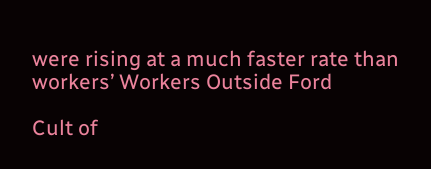were rising at a much faster rate than workers’ Workers Outside Ford

Cult of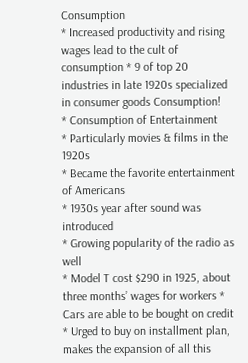Consumption
* Increased productivity and rising wages lead to the cult of consumption * 9 of top 20 industries in late 1920s specialized in consumer goods Consumption!
* Consumption of Entertainment
* Particularly movies & films in the 1920s
* Became the favorite entertainment of Americans
* 1930s year after sound was introduced
* Growing popularity of the radio as well
* Model T cost $290 in 1925, about three months’ wages for workers * Cars are able to be bought on credit
* Urged to buy on installment plan, makes the expansion of all this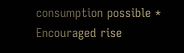consumption possible * Encouraged rise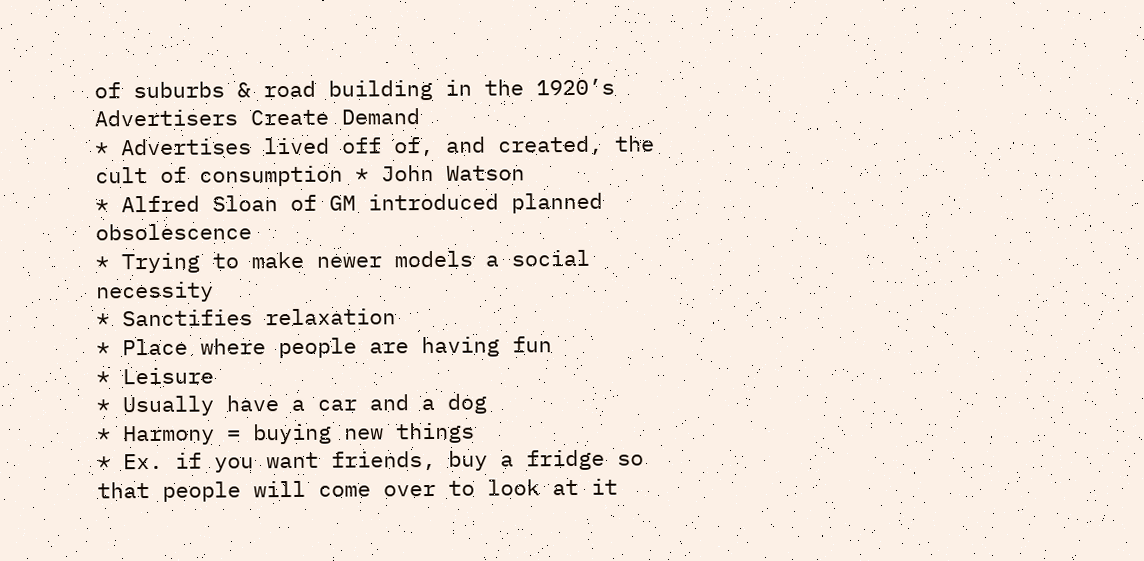of suburbs & road building in the 1920’s Advertisers Create Demand
* Advertises lived off of, and created, the cult of consumption * John Watson
* Alfred Sloan of GM introduced planned obsolescence
* Trying to make newer models a social necessity
* Sanctifies relaxation
* Place where people are having fun
* Leisure
* Usually have a car and a dog
* Harmony = buying new things
* Ex. if you want friends, buy a fridge so that people will come over to look at it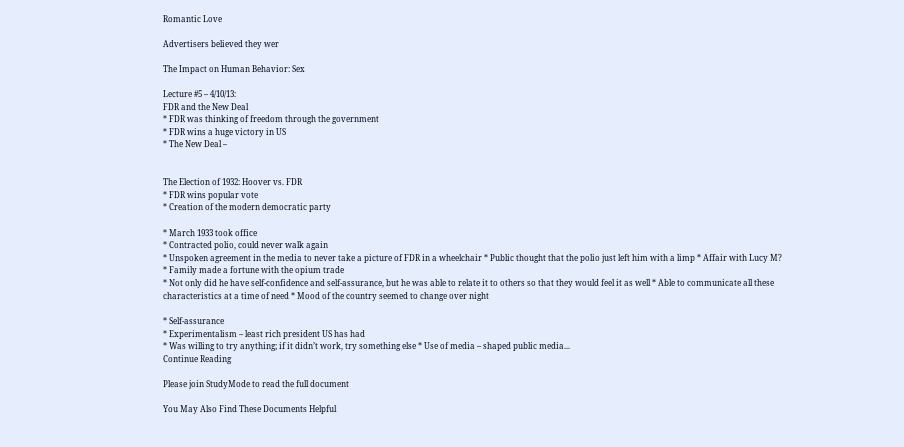Romantic Love

Advertisers believed they wer

The Impact on Human Behavior: Sex

Lecture #5 – 4/10/13:
FDR and the New Deal
* FDR was thinking of freedom through the government
* FDR wins a huge victory in US
* The New Deal –


The Election of 1932: Hoover vs. FDR
* FDR wins popular vote
* Creation of the modern democratic party

* March 1933 took office
* Contracted polio, could never walk again
* Unspoken agreement in the media to never take a picture of FDR in a wheelchair * Public thought that the polio just left him with a limp * Affair with Lucy M?
* Family made a fortune with the opium trade
* Not only did he have self-confidence and self-assurance, but he was able to relate it to others so that they would feel it as well * Able to communicate all these characteristics at a time of need * Mood of the country seemed to change over night

* Self-assurance
* Experimentalism – least rich president US has had
* Was willing to try anything; if it didn’t work, try something else * Use of media – shaped public media...
Continue Reading

Please join StudyMode to read the full document

You May Also Find These Documents Helpful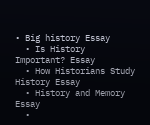• Big history Essay
  • Is History Important? Essay
  • How Historians Study History Essay
  • History and Memory Essay
  •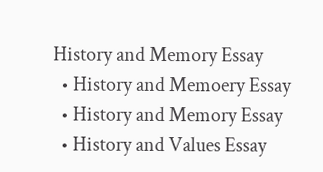History and Memory Essay
  • History and Memoery Essay
  • History and Memory Essay
  • History and Values Essay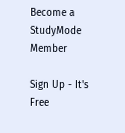Become a StudyMode Member

Sign Up - It's Free